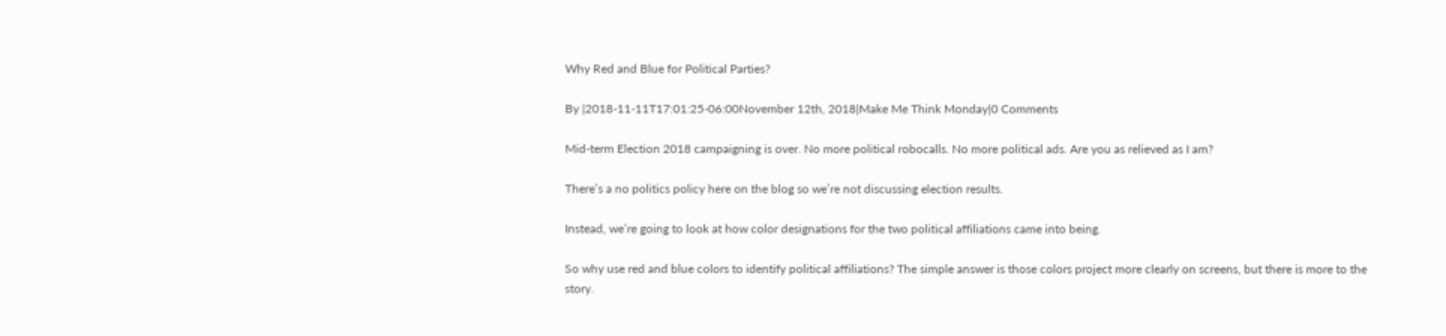Why Red and Blue for Political Parties?

By |2018-11-11T17:01:25-06:00November 12th, 2018|Make Me Think Monday|0 Comments

Mid-term Election 2018 campaigning is over. No more political robocalls. No more political ads. Are you as relieved as I am?

There’s a no politics policy here on the blog so we’re not discussing election results.

Instead, we’re going to look at how color designations for the two political affiliations came into being.

So why use red and blue colors to identify political affiliations? The simple answer is those colors project more clearly on screens, but there is more to the story.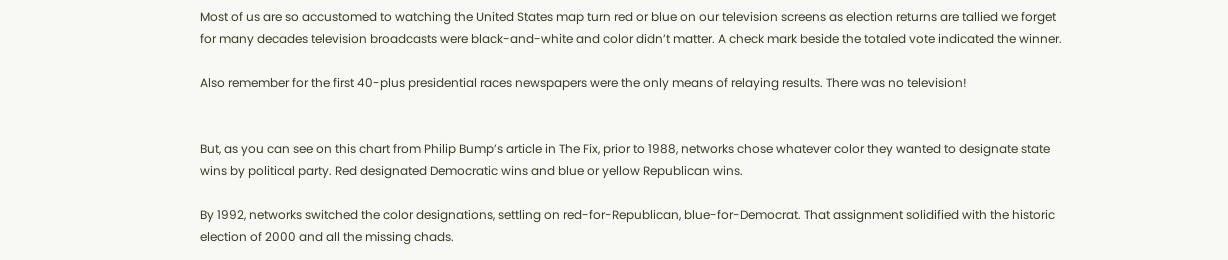Most of us are so accustomed to watching the United States map turn red or blue on our television screens as election returns are tallied we forget for many decades television broadcasts were black-and-white and color didn’t matter. A check mark beside the totaled vote indicated the winner.

Also remember for the first 40-plus presidential races newspapers were the only means of relaying results. There was no television!


But, as you can see on this chart from Philip Bump’s article in The Fix, prior to 1988, networks chose whatever color they wanted to designate state wins by political party. Red designated Democratic wins and blue or yellow Republican wins.

By 1992, networks switched the color designations, settling on red-for-Republican, blue-for-Democrat. That assignment solidified with the historic election of 2000 and all the missing chads.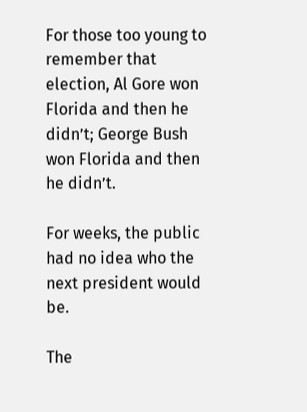For those too young to remember that election, Al Gore won Florida and then he didn’t; George Bush won Florida and then he didn’t.

For weeks, the public had no idea who the next president would be.

The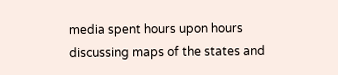media spent hours upon hours discussing maps of the states and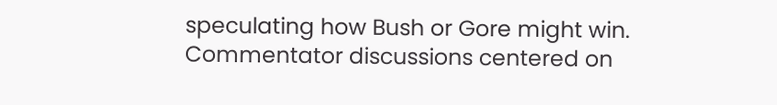speculating how Bush or Gore might win. Commentator discussions centered on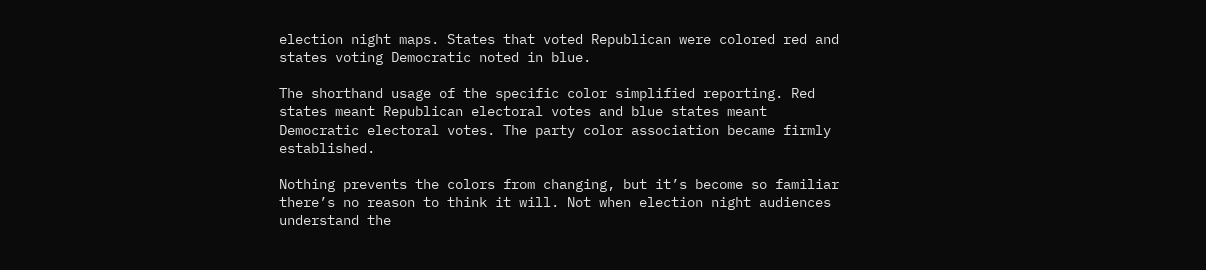election night maps. States that voted Republican were colored red and states voting Democratic noted in blue.

The shorthand usage of the specific color simplified reporting. Red states meant Republican electoral votes and blue states meant Democratic electoral votes. The party color association became firmly established.

Nothing prevents the colors from changing, but it’s become so familiar there’s no reason to think it will. Not when election night audiences understand the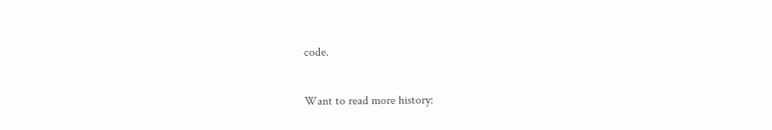code.

Want to read more history: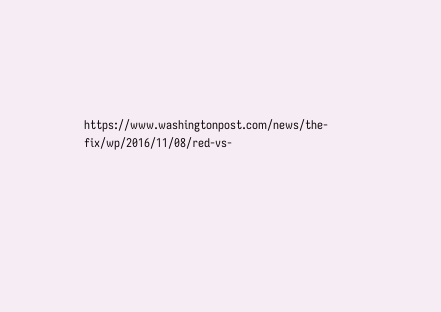https://www.washingtonpost.com/news/the-fix/wp/2016/11/08/red-vs-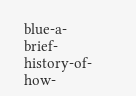blue-a-brief-history-of-how-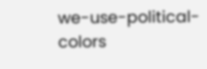we-use-political-colors